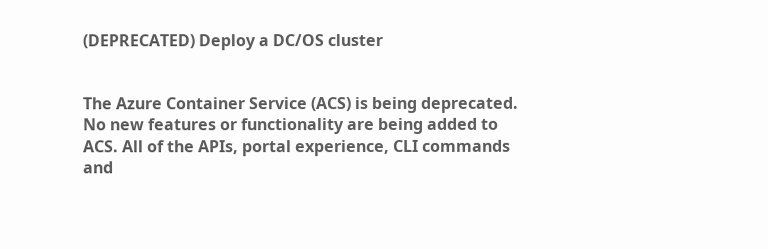(DEPRECATED) Deploy a DC/OS cluster


The Azure Container Service (ACS) is being deprecated. No new features or functionality are being added to ACS. All of the APIs, portal experience, CLI commands and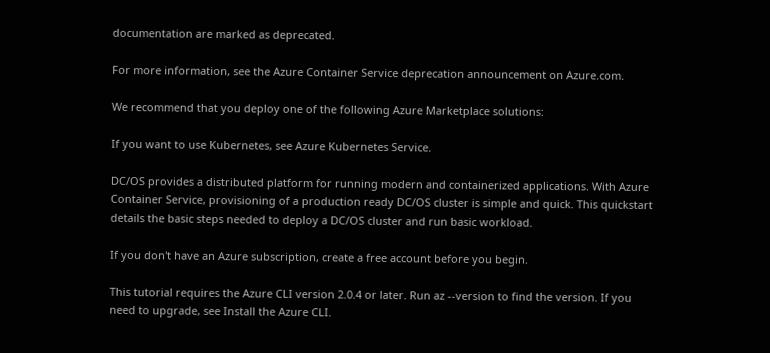documentation are marked as deprecated.

For more information, see the Azure Container Service deprecation announcement on Azure.com.

We recommend that you deploy one of the following Azure Marketplace solutions:

If you want to use Kubernetes, see Azure Kubernetes Service.

DC/OS provides a distributed platform for running modern and containerized applications. With Azure Container Service, provisioning of a production ready DC/OS cluster is simple and quick. This quickstart details the basic steps needed to deploy a DC/OS cluster and run basic workload.

If you don't have an Azure subscription, create a free account before you begin.

This tutorial requires the Azure CLI version 2.0.4 or later. Run az --version to find the version. If you need to upgrade, see Install the Azure CLI.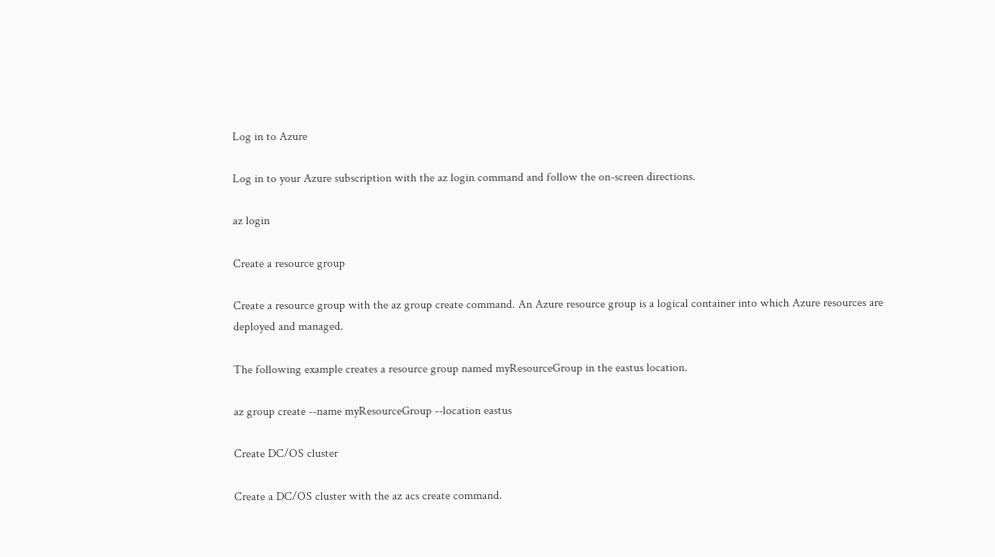Log in to Azure

Log in to your Azure subscription with the az login command and follow the on-screen directions.

az login

Create a resource group

Create a resource group with the az group create command. An Azure resource group is a logical container into which Azure resources are deployed and managed.

The following example creates a resource group named myResourceGroup in the eastus location.

az group create --name myResourceGroup --location eastus

Create DC/OS cluster

Create a DC/OS cluster with the az acs create command.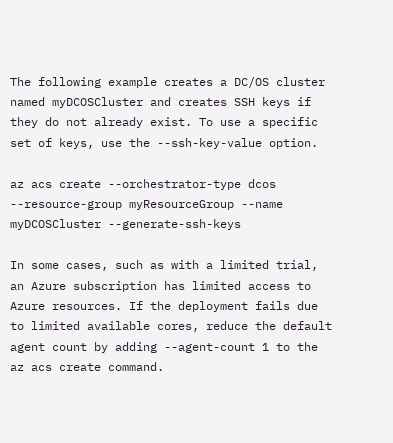The following example creates a DC/OS cluster named myDCOSCluster and creates SSH keys if they do not already exist. To use a specific set of keys, use the --ssh-key-value option.

az acs create --orchestrator-type dcos --resource-group myResourceGroup --name myDCOSCluster --generate-ssh-keys

In some cases, such as with a limited trial, an Azure subscription has limited access to Azure resources. If the deployment fails due to limited available cores, reduce the default agent count by adding --agent-count 1 to the az acs create command.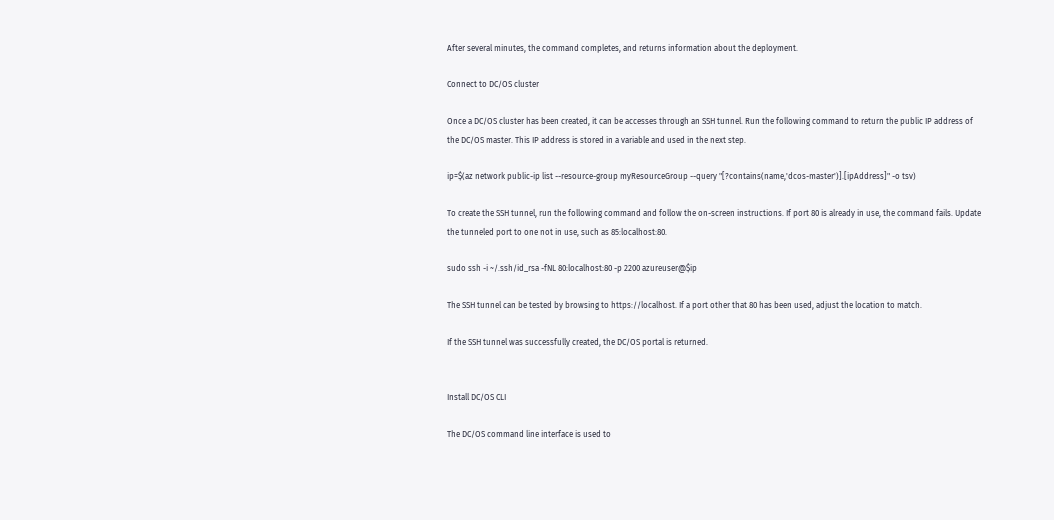After several minutes, the command completes, and returns information about the deployment.

Connect to DC/OS cluster

Once a DC/OS cluster has been created, it can be accesses through an SSH tunnel. Run the following command to return the public IP address of the DC/OS master. This IP address is stored in a variable and used in the next step.

ip=$(az network public-ip list --resource-group myResourceGroup --query "[?contains(name,'dcos-master')].[ipAddress]" -o tsv)

To create the SSH tunnel, run the following command and follow the on-screen instructions. If port 80 is already in use, the command fails. Update the tunneled port to one not in use, such as 85:localhost:80.

sudo ssh -i ~/.ssh/id_rsa -fNL 80:localhost:80 -p 2200 azureuser@$ip

The SSH tunnel can be tested by browsing to https://localhost. If a port other that 80 has been used, adjust the location to match.

If the SSH tunnel was successfully created, the DC/OS portal is returned.


Install DC/OS CLI

The DC/OS command line interface is used to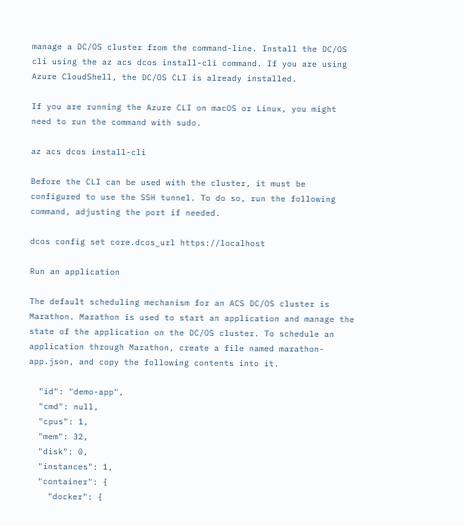manage a DC/OS cluster from the command-line. Install the DC/OS cli using the az acs dcos install-cli command. If you are using Azure CloudShell, the DC/OS CLI is already installed.

If you are running the Azure CLI on macOS or Linux, you might need to run the command with sudo.

az acs dcos install-cli

Before the CLI can be used with the cluster, it must be configured to use the SSH tunnel. To do so, run the following command, adjusting the port if needed.

dcos config set core.dcos_url https://localhost

Run an application

The default scheduling mechanism for an ACS DC/OS cluster is Marathon. Marathon is used to start an application and manage the state of the application on the DC/OS cluster. To schedule an application through Marathon, create a file named marathon-app.json, and copy the following contents into it.

  "id": "demo-app",
  "cmd": null,
  "cpus": 1,
  "mem": 32,
  "disk": 0,
  "instances": 1,
  "container": {
    "docker": {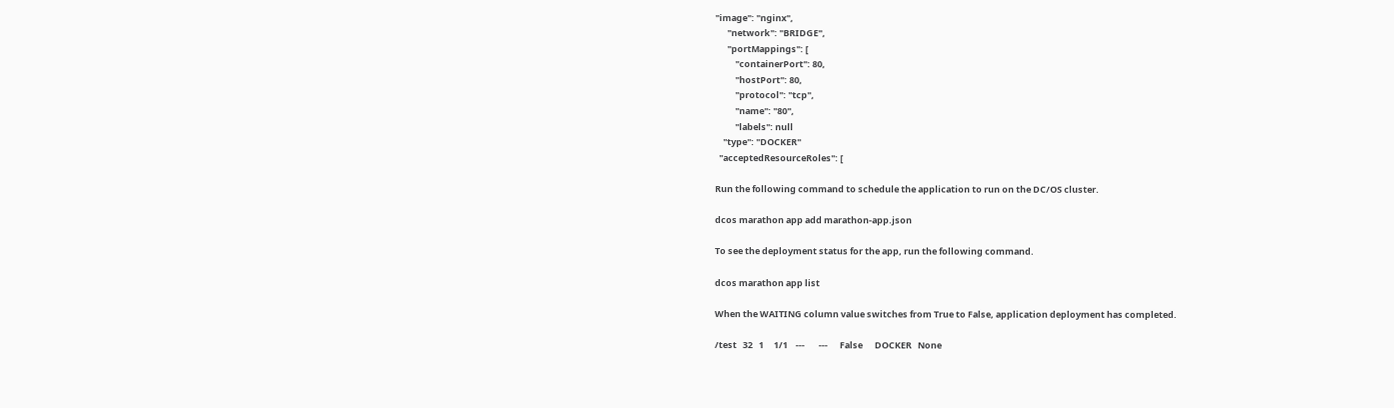"image": "nginx",
      "network": "BRIDGE",
      "portMappings": [
          "containerPort": 80,
          "hostPort": 80,
          "protocol": "tcp",
          "name": "80",
          "labels": null
    "type": "DOCKER"
  "acceptedResourceRoles": [

Run the following command to schedule the application to run on the DC/OS cluster.

dcos marathon app add marathon-app.json

To see the deployment status for the app, run the following command.

dcos marathon app list

When the WAITING column value switches from True to False, application deployment has completed.

/test   32   1     1/1    ---       ---      False      DOCKER   None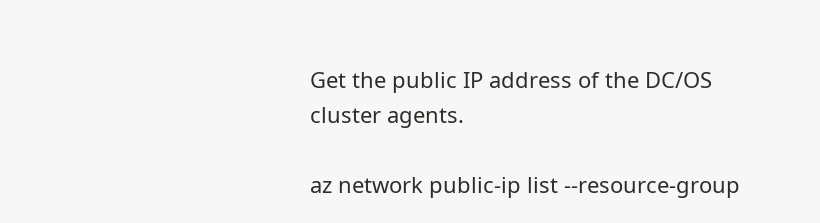Get the public IP address of the DC/OS cluster agents.

az network public-ip list --resource-group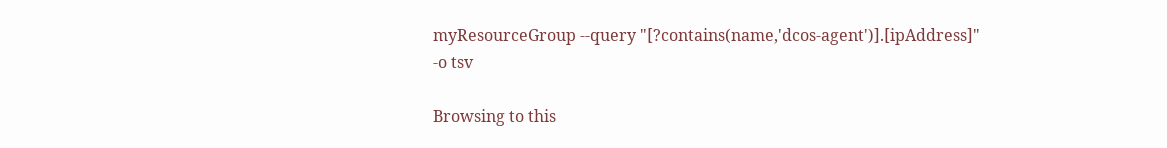myResourceGroup --query "[?contains(name,'dcos-agent')].[ipAddress]" -o tsv

Browsing to this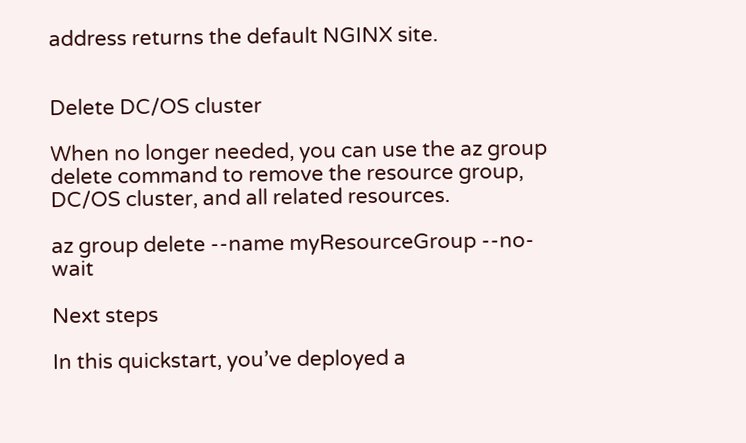address returns the default NGINX site.


Delete DC/OS cluster

When no longer needed, you can use the az group delete command to remove the resource group, DC/OS cluster, and all related resources.

az group delete --name myResourceGroup --no-wait

Next steps

In this quickstart, you’ve deployed a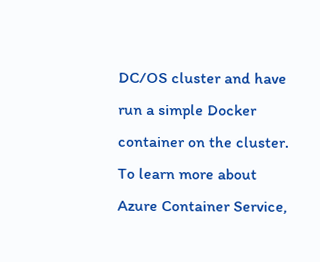DC/OS cluster and have run a simple Docker container on the cluster. To learn more about Azure Container Service,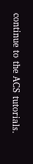continue to the ACS tutorials.